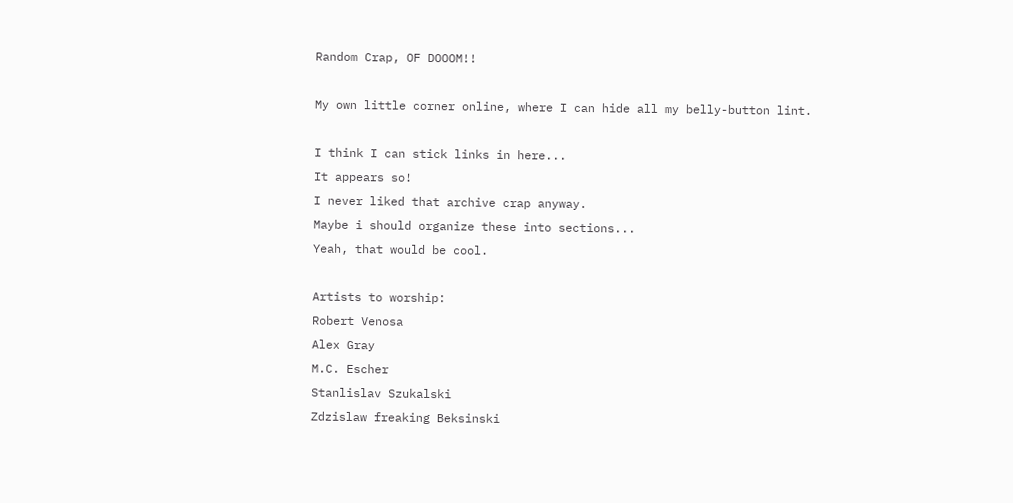Random Crap, OF DOOOM!!

My own little corner online, where I can hide all my belly-button lint.

I think I can stick links in here...
It appears so!
I never liked that archive crap anyway.
Maybe i should organize these into sections...
Yeah, that would be cool.

Artists to worship:
Robert Venosa
Alex Gray
M.C. Escher
Stanlislav Szukalski
Zdzislaw freaking Beksinski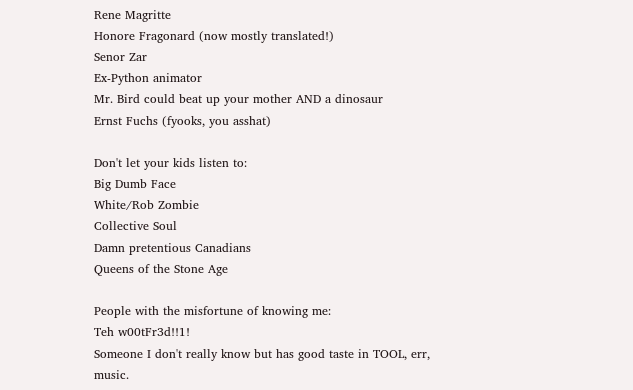Rene Magritte
Honore Fragonard (now mostly translated!)
Senor Zar
Ex-Python animator
Mr. Bird could beat up your mother AND a dinosaur
Ernst Fuchs (fyooks, you asshat)

Don't let your kids listen to:
Big Dumb Face
White/Rob Zombie
Collective Soul
Damn pretentious Canadians
Queens of the Stone Age

People with the misfortune of knowing me:
Teh w00tFr3d!!1!
Someone I don't really know but has good taste in TOOL, err, music.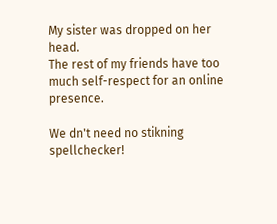My sister was dropped on her head.
The rest of my friends have too much self-respect for an online presence.

We dn't need no stikning spellchecker!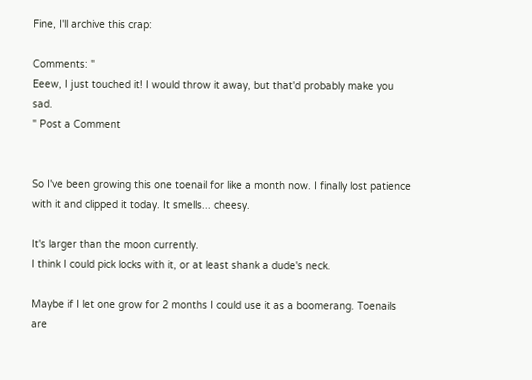Fine, I'll archive this crap:

Comments: "
Eeew, I just touched it! I would throw it away, but that'd probably make you sad.
" Post a Comment


So I've been growing this one toenail for like a month now. I finally lost patience with it and clipped it today. It smells... cheesy.

It's larger than the moon currently.
I think I could pick locks with it, or at least shank a dude's neck.

Maybe if I let one grow for 2 months I could use it as a boomerang. Toenails are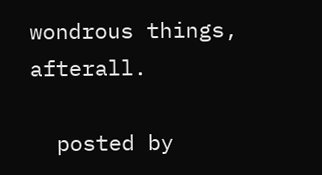wondrous things, afterall.

  posted by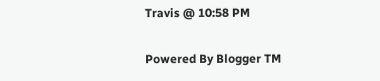Travis @ 10:58 PM

Powered By Blogger TM